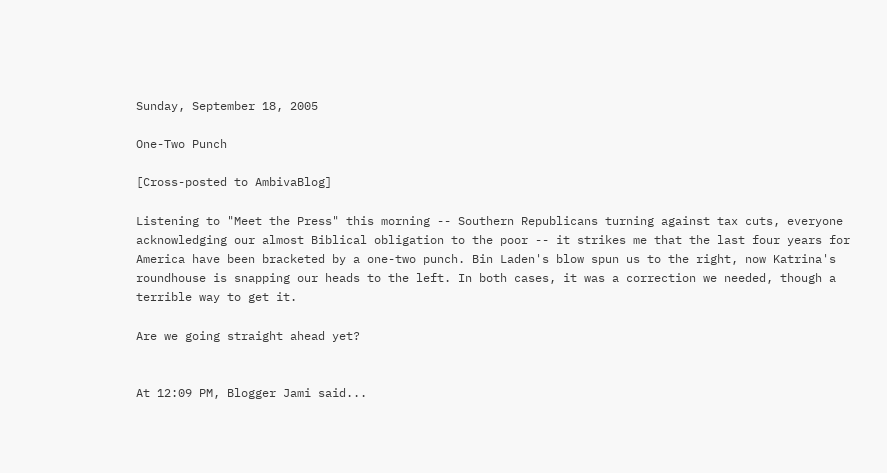Sunday, September 18, 2005

One-Two Punch

[Cross-posted to AmbivaBlog]

Listening to "Meet the Press" this morning -- Southern Republicans turning against tax cuts, everyone acknowledging our almost Biblical obligation to the poor -- it strikes me that the last four years for America have been bracketed by a one-two punch. Bin Laden's blow spun us to the right, now Katrina's roundhouse is snapping our heads to the left. In both cases, it was a correction we needed, though a terrible way to get it.

Are we going straight ahead yet?


At 12:09 PM, Blogger Jami said...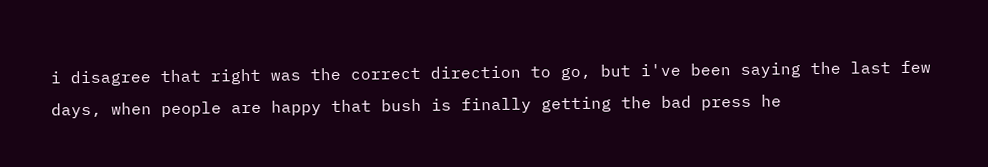i disagree that right was the correct direction to go, but i've been saying the last few days, when people are happy that bush is finally getting the bad press he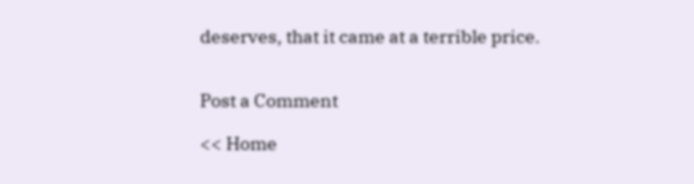deserves, that it came at a terrible price.


Post a Comment

<< Home